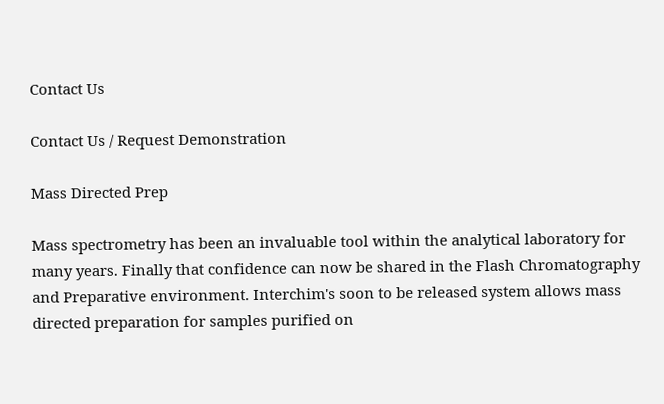Contact Us

Contact Us / Request Demonstration

Mass Directed Prep

Mass spectrometry has been an invaluable tool within the analytical laboratory for many years. Finally that confidence can now be shared in the Flash Chromatography and Preparative environment. Interchim's soon to be released system allows mass directed preparation for samples purified on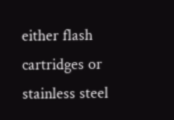either flash cartridges or stainless steel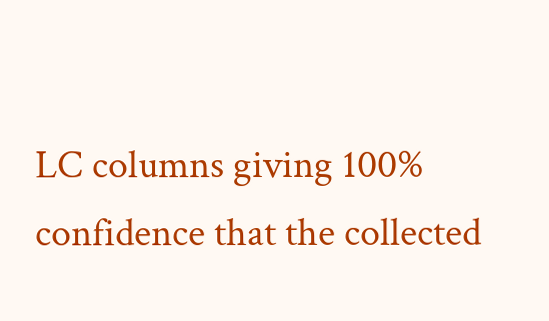LC columns giving 100% confidence that the collected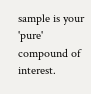sample is your 'pure' compound of interest.